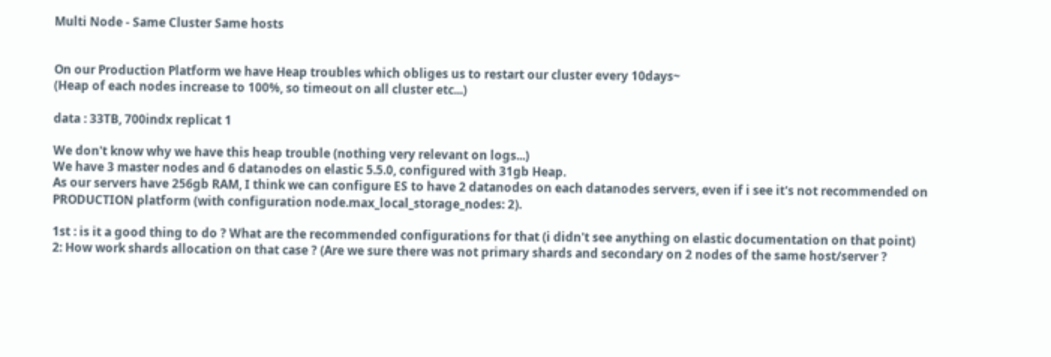Multi Node - Same Cluster Same hosts


On our Production Platform we have Heap troubles which obliges us to restart our cluster every 10days~
(Heap of each nodes increase to 100%, so timeout on all cluster etc...)

data : 33TB, 700indx replicat 1

We don't know why we have this heap trouble (nothing very relevant on logs...)
We have 3 master nodes and 6 datanodes on elastic 5.5.0, configured with 31gb Heap.
As our servers have 256gb RAM, I think we can configure ES to have 2 datanodes on each datanodes servers, even if i see it's not recommended on PRODUCTION platform (with configuration node.max_local_storage_nodes: 2).

1st : is it a good thing to do ? What are the recommended configurations for that (i didn't see anything on elastic documentation on that point)
2: How work shards allocation on that case ? (Are we sure there was not primary shards and secondary on 2 nodes of the same host/server ?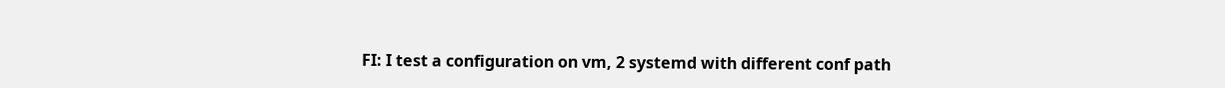FI: I test a configuration on vm, 2 systemd with different conf path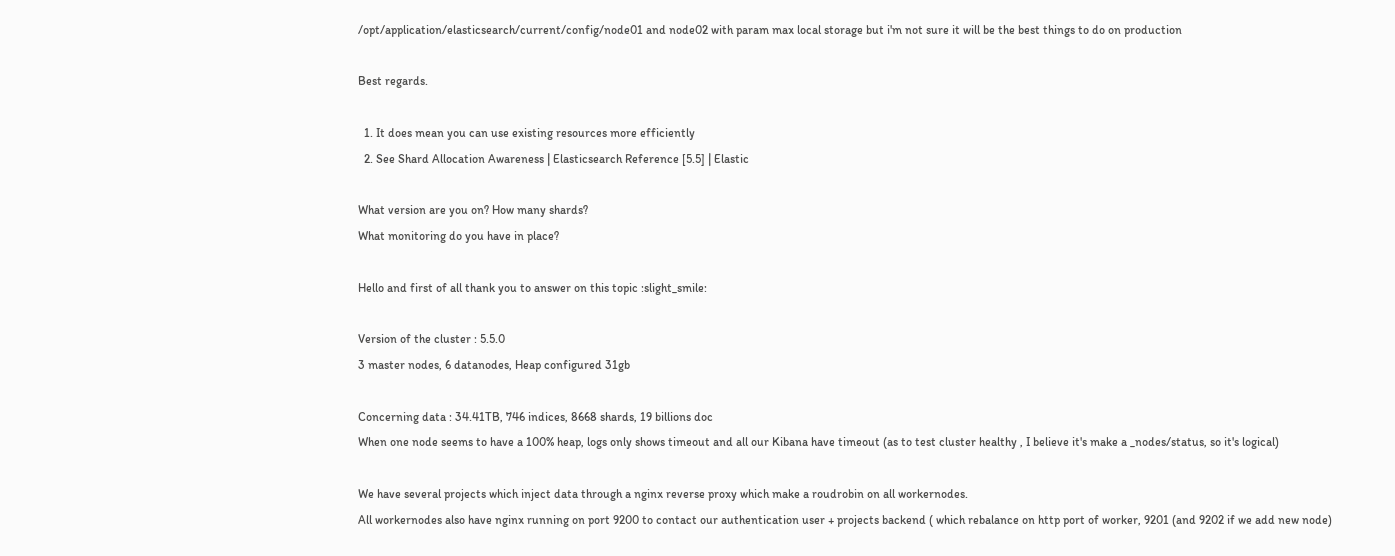/opt/application/elasticsearch/current/config/node01 and node02 with param max local storage but i'm not sure it will be the best things to do on production

Best regards.

  1. It does mean you can use existing resources more efficiently
  2. See Shard Allocation Awareness | Elasticsearch Reference [5.5] | Elastic

What version are you on? How many shards?
What monitoring do you have in place?

Hello and first of all thank you to answer on this topic :slight_smile:

Version of the cluster : 5.5.0
3 master nodes, 6 datanodes, Heap configured 31gb

Concerning data : 34.41TB, 746 indices, 8668 shards, 19 billions doc
When one node seems to have a 100% heap, logs only shows timeout and all our Kibana have timeout (as to test cluster healthy , I believe it's make a _nodes/status, so it's logical)

We have several projects which inject data through a nginx reverse proxy which make a roudrobin on all workernodes.
All workernodes also have nginx running on port 9200 to contact our authentication user + projects backend ( which rebalance on http port of worker, 9201 (and 9202 if we add new node)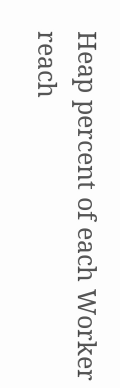Heap percent of each Worker reach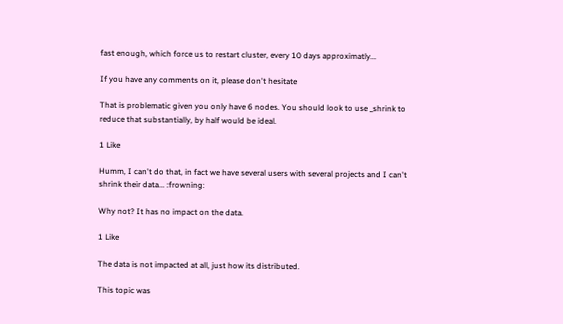fast enough, which force us to restart cluster, every 10 days approximatly...

If you have any comments on it, please don't hesitate

That is problematic given you only have 6 nodes. You should look to use _shrink to reduce that substantially, by half would be ideal.

1 Like

Humm, I can't do that, in fact we have several users with several projects and I can't shrink their data... :frowning:

Why not? It has no impact on the data.

1 Like

The data is not impacted at all, just how its distributed.

This topic was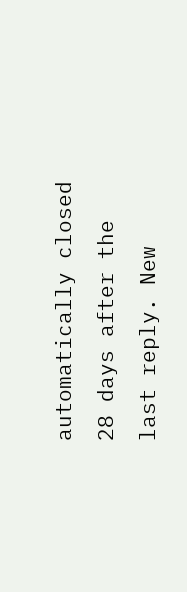automatically closed 28 days after the last reply. New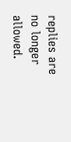replies are no longer allowed.